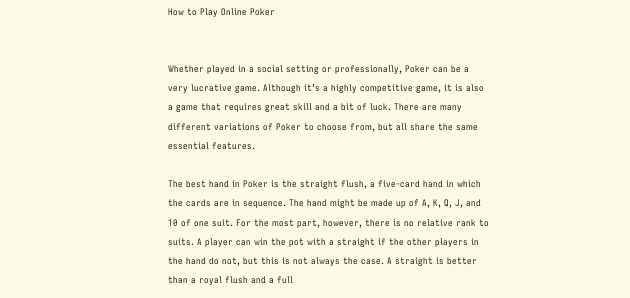How to Play Online Poker


Whether played in a social setting or professionally, Poker can be a very lucrative game. Although it’s a highly competitive game, it is also a game that requires great skill and a bit of luck. There are many different variations of Poker to choose from, but all share the same essential features.

The best hand in Poker is the straight flush, a five-card hand in which the cards are in sequence. The hand might be made up of A, K, Q, J, and 10 of one suit. For the most part, however, there is no relative rank to suits. A player can win the pot with a straight if the other players in the hand do not, but this is not always the case. A straight is better than a royal flush and a full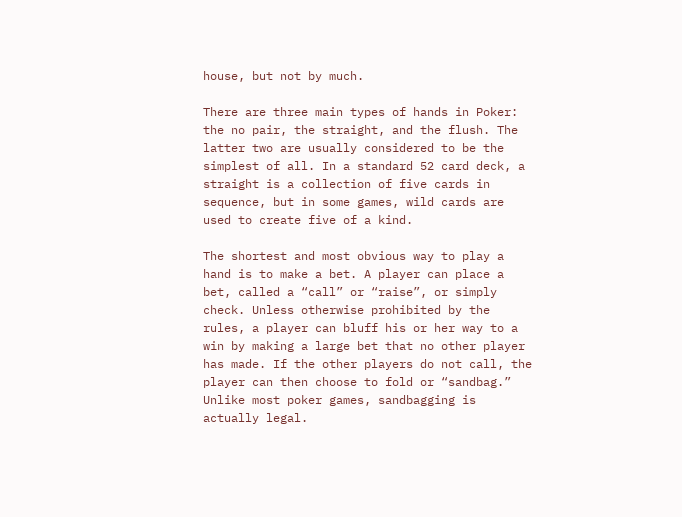house, but not by much.

There are three main types of hands in Poker: the no pair, the straight, and the flush. The latter two are usually considered to be the simplest of all. In a standard 52 card deck, a straight is a collection of five cards in sequence, but in some games, wild cards are used to create five of a kind.

The shortest and most obvious way to play a hand is to make a bet. A player can place a bet, called a “call” or “raise”, or simply check. Unless otherwise prohibited by the rules, a player can bluff his or her way to a win by making a large bet that no other player has made. If the other players do not call, the player can then choose to fold or “sandbag.” Unlike most poker games, sandbagging is actually legal.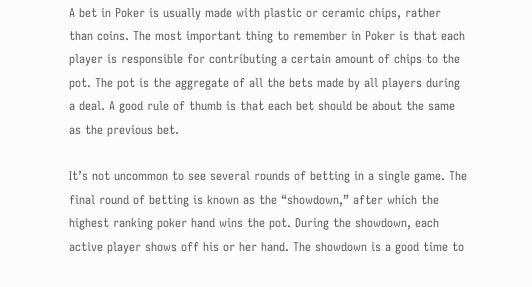A bet in Poker is usually made with plastic or ceramic chips, rather than coins. The most important thing to remember in Poker is that each player is responsible for contributing a certain amount of chips to the pot. The pot is the aggregate of all the bets made by all players during a deal. A good rule of thumb is that each bet should be about the same as the previous bet.

It’s not uncommon to see several rounds of betting in a single game. The final round of betting is known as the “showdown,” after which the highest ranking poker hand wins the pot. During the showdown, each active player shows off his or her hand. The showdown is a good time to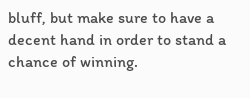bluff, but make sure to have a decent hand in order to stand a chance of winning.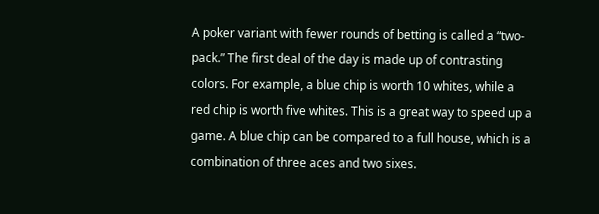A poker variant with fewer rounds of betting is called a “two-pack.” The first deal of the day is made up of contrasting colors. For example, a blue chip is worth 10 whites, while a red chip is worth five whites. This is a great way to speed up a game. A blue chip can be compared to a full house, which is a combination of three aces and two sixes.